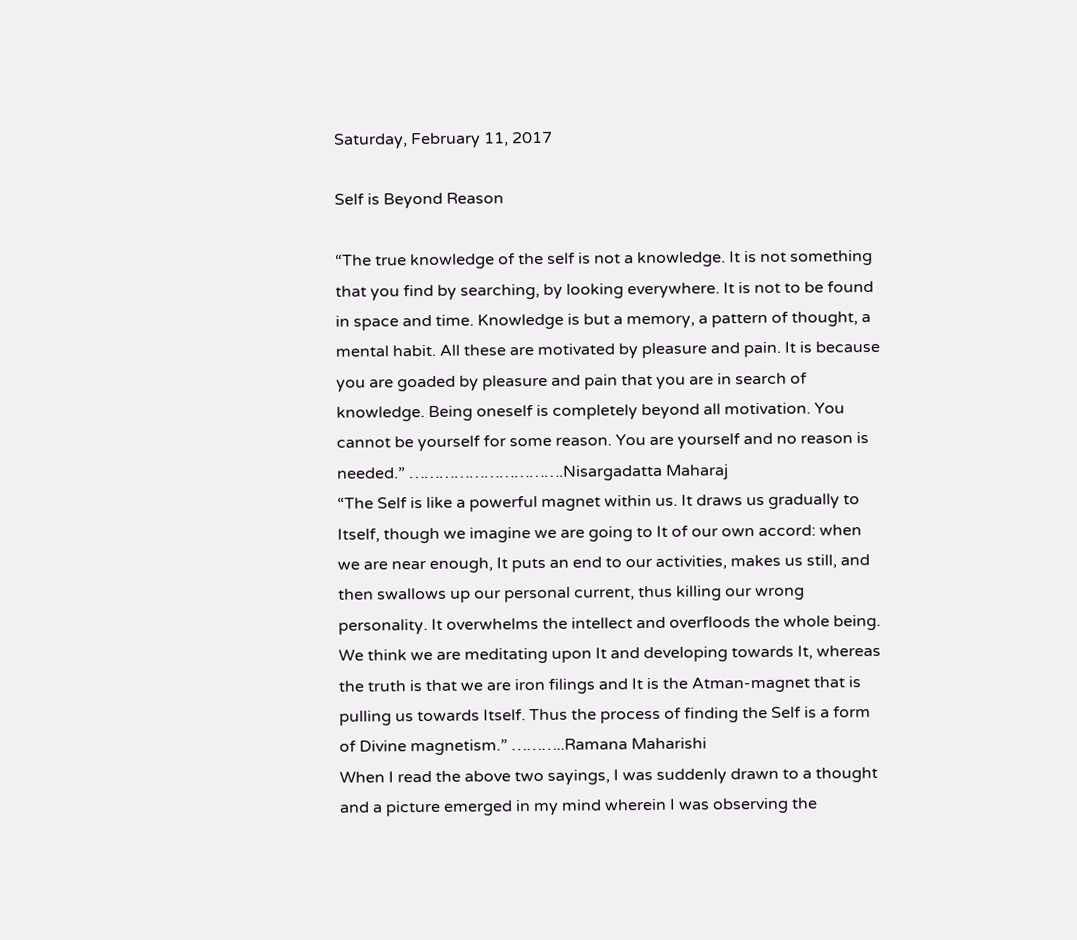Saturday, February 11, 2017

Self is Beyond Reason

“The true knowledge of the self is not a knowledge. It is not something that you find by searching, by looking everywhere. It is not to be found in space and time. Knowledge is but a memory, a pattern of thought, a mental habit. All these are motivated by pleasure and pain. It is because you are goaded by pleasure and pain that you are in search of knowledge. Being oneself is completely beyond all motivation. You cannot be yourself for some reason. You are yourself and no reason is needed.” ………………………….Nisargadatta Maharaj
“The Self is like a powerful magnet within us. It draws us gradually to Itself, though we imagine we are going to It of our own accord: when we are near enough, It puts an end to our activities, makes us still, and then swallows up our personal current, thus killing our wrong personality. It overwhelms the intellect and overfloods the whole being. We think we are meditating upon It and developing towards It, whereas the truth is that we are iron filings and It is the Atman-magnet that is pulling us towards Itself. Thus the process of finding the Self is a form of Divine magnetism.” ………..Ramana Maharishi
When I read the above two sayings, I was suddenly drawn to a thought and a picture emerged in my mind wherein I was observing the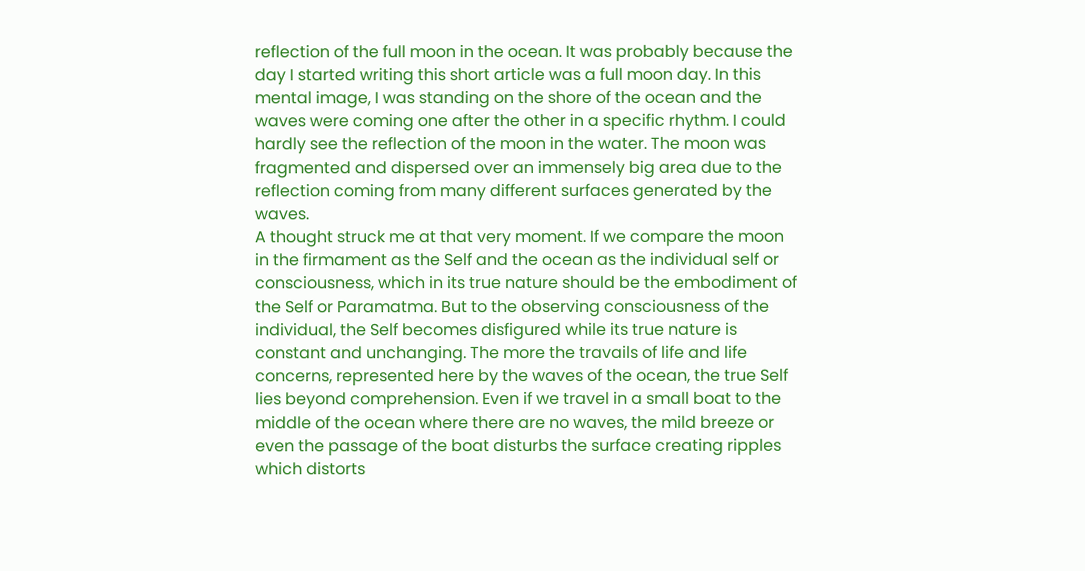reflection of the full moon in the ocean. It was probably because the day I started writing this short article was a full moon day. In this mental image, I was standing on the shore of the ocean and the waves were coming one after the other in a specific rhythm. I could hardly see the reflection of the moon in the water. The moon was fragmented and dispersed over an immensely big area due to the reflection coming from many different surfaces generated by the waves.
A thought struck me at that very moment. If we compare the moon in the firmament as the Self and the ocean as the individual self or consciousness, which in its true nature should be the embodiment of the Self or Paramatma. But to the observing consciousness of the individual, the Self becomes disfigured while its true nature is constant and unchanging. The more the travails of life and life concerns, represented here by the waves of the ocean, the true Self lies beyond comprehension. Even if we travel in a small boat to the middle of the ocean where there are no waves, the mild breeze or even the passage of the boat disturbs the surface creating ripples which distorts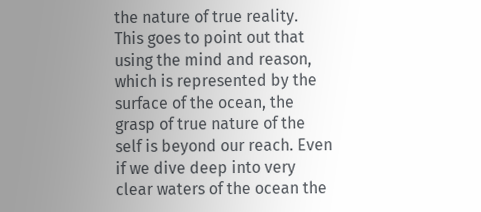the nature of true reality.
This goes to point out that using the mind and reason, which is represented by the surface of the ocean, the grasp of true nature of the self is beyond our reach. Even if we dive deep into very clear waters of the ocean the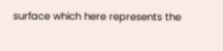surface which here represents the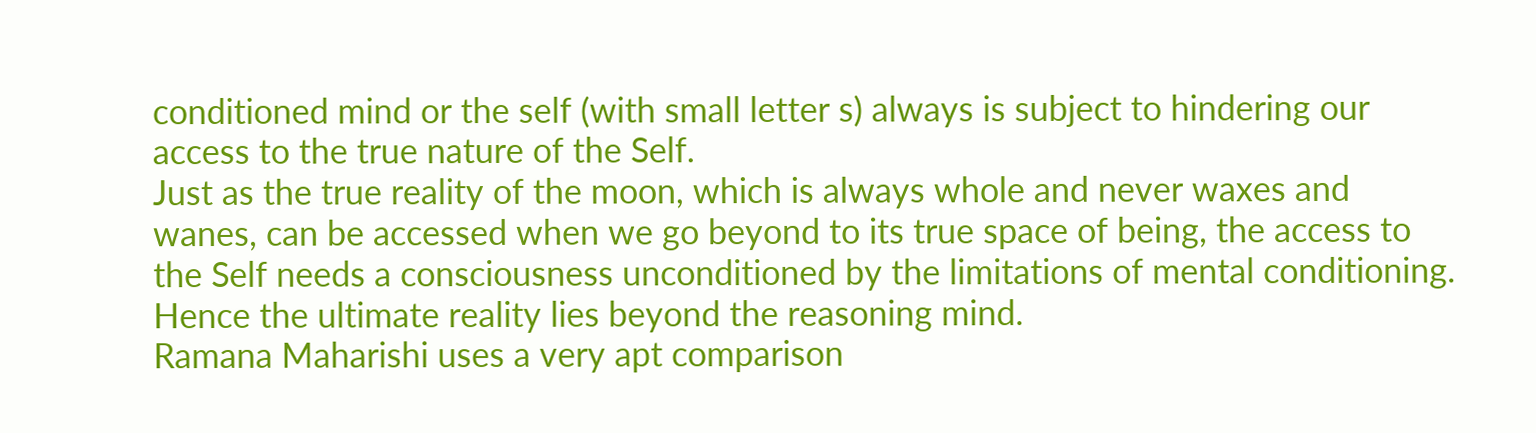conditioned mind or the self (with small letter s) always is subject to hindering our access to the true nature of the Self.
Just as the true reality of the moon, which is always whole and never waxes and wanes, can be accessed when we go beyond to its true space of being, the access to the Self needs a consciousness unconditioned by the limitations of mental conditioning. Hence the ultimate reality lies beyond the reasoning mind.
Ramana Maharishi uses a very apt comparison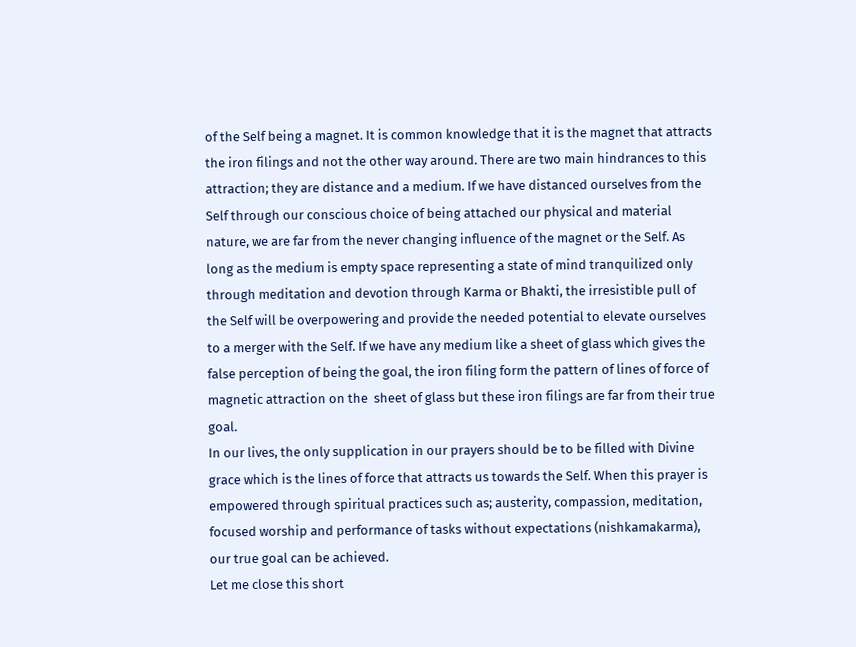of the Self being a magnet. It is common knowledge that it is the magnet that attracts the iron filings and not the other way around. There are two main hindrances to this attraction; they are distance and a medium. If we have distanced ourselves from the Self through our conscious choice of being attached our physical and material nature, we are far from the never changing influence of the magnet or the Self. As long as the medium is empty space representing a state of mind tranquilized only through meditation and devotion through Karma or Bhakti, the irresistible pull of the Self will be overpowering and provide the needed potential to elevate ourselves to a merger with the Self. If we have any medium like a sheet of glass which gives the false perception of being the goal, the iron filing form the pattern of lines of force of magnetic attraction on the  sheet of glass but these iron filings are far from their true goal.
In our lives, the only supplication in our prayers should be to be filled with Divine grace which is the lines of force that attracts us towards the Self. When this prayer is empowered through spiritual practices such as; austerity, compassion, meditation, focused worship and performance of tasks without expectations (nishkamakarma), our true goal can be achieved.
Let me close this short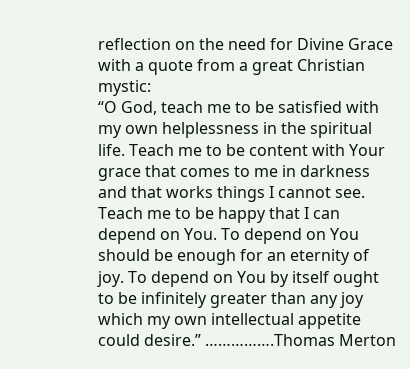reflection on the need for Divine Grace with a quote from a great Christian mystic:
“O God, teach me to be satisfied with my own helplessness in the spiritual life. Teach me to be content with Your grace that comes to me in darkness and that works things I cannot see. Teach me to be happy that I can depend on You. To depend on You should be enough for an eternity of joy. To depend on You by itself ought to be infinitely greater than any joy which my own intellectual appetite could desire.” …………….Thomas Merton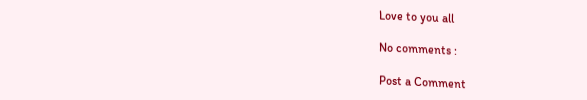Love to you all

No comments :

Post a Comment